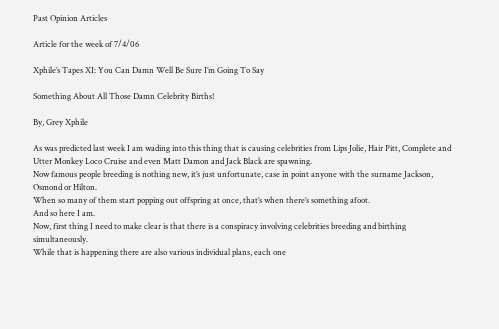Past Opinion Articles

Article for the week of 7/4/06

Xphile’s Tapes XI: You Can Damn Well Be Sure I’m Going To Say

Something About All Those Damn Celebrity Births!

By, Grey Xphile

As was predicted last week I am wading into this thing that is causing celebrities from Lips Jolie, Hair Pitt, Complete and Utter Monkey Loco Cruise and even Matt Damon and Jack Black are spawning.
Now famous people breeding is nothing new, it’s just unfortunate, case in point anyone with the surname Jackson, Osmond or Hilton.
When so many of them start popping out offspring at once, that’s when there’s something afoot.
And so here I am.
Now, first thing I need to make clear is that there is a conspiracy involving celebrities breeding and birthing simultaneously.
While that is happening there are also various individual plans, each one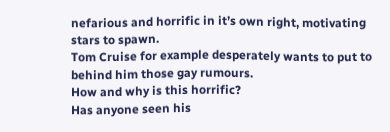nefarious and horrific in it’s own right, motivating stars to spawn.
Tom Cruise for example desperately wants to put to behind him those gay rumours.
How and why is this horrific?
Has anyone seen his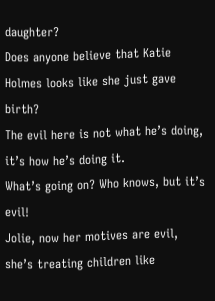daughter?
Does anyone believe that Katie Holmes looks like she just gave birth?
The evil here is not what he’s doing, it’s how he’s doing it.
What’s going on? Who knows, but it’s evil!
Jolie, now her motives are evil, she’s treating children like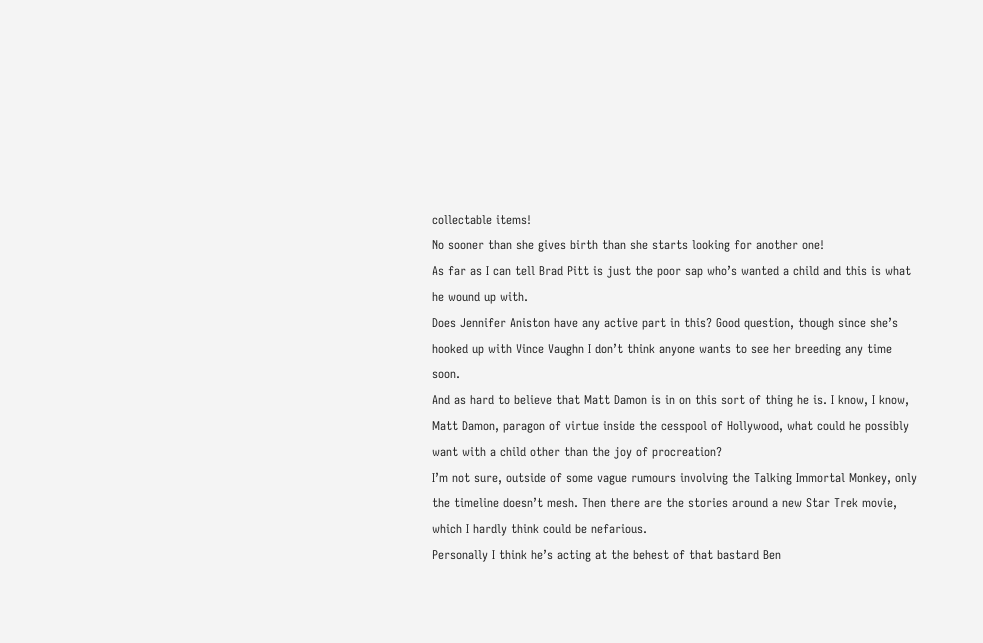collectable items!
No sooner than she gives birth than she starts looking for another one!
As far as I can tell Brad Pitt is just the poor sap who’s wanted a child and this is what he wound up with.
Does Jennifer Aniston have any active part in this? Good question, though since she’s hooked up with Vince Vaughn I don’t think anyone wants to see her breeding any time soon.
And as hard to believe that Matt Damon is in on this sort of thing he is. I know, I know, Matt Damon, paragon of virtue inside the cesspool of Hollywood, what could he possibly want with a child other than the joy of procreation?
I’m not sure, outside of some vague rumours involving the Talking Immortal Monkey, only the timeline doesn’t mesh. Then there are the stories around a new Star Trek movie, which I hardly think could be nefarious.
Personally I think he’s acting at the behest of that bastard Ben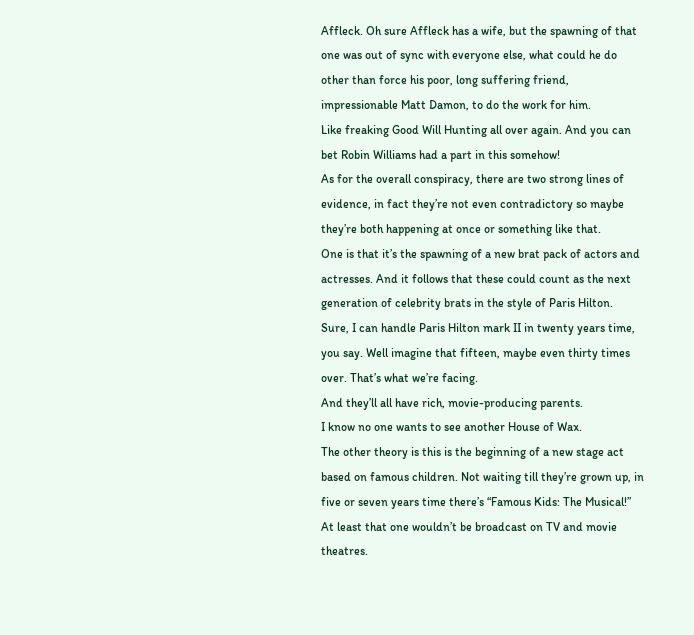Affleck. Oh sure Affleck has a wife, but the spawning of that one was out of sync with everyone else, what could he do other than force his poor, long suffering friend, impressionable Matt Damon, to do the work for him.
Like freaking Good Will Hunting all over again. And you can bet Robin Williams had a part in this somehow!
As for the overall conspiracy, there are two strong lines of evidence, in fact they’re not even contradictory so maybe they’re both happening at once or something like that.
One is that it’s the spawning of a new brat pack of actors and actresses. And it follows that these could count as the next generation of celebrity brats in the style of Paris Hilton.
Sure, I can handle Paris Hilton mark II in twenty years time, you say. Well imagine that fifteen, maybe even thirty times over. That’s what we’re facing.
And they’ll all have rich, movie-producing parents.
I know no one wants to see another House of Wax.
The other theory is this is the beginning of a new stage act based on famous children. Not waiting till they’re grown up, in five or seven years time there’s “Famous Kids: The Musical!”
At least that one wouldn’t be broadcast on TV and movie theatres.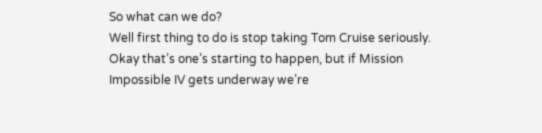So what can we do?
Well first thing to do is stop taking Tom Cruise seriously. Okay that’s one’s starting to happen, but if Mission Impossible IV gets underway we’re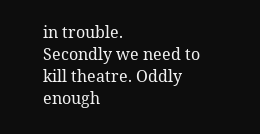in trouble.
Secondly we need to kill theatre. Oddly enough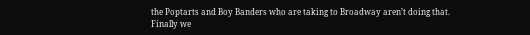the Poptarts and Boy Banders who are taking to Broadway aren’t doing that.
Finally we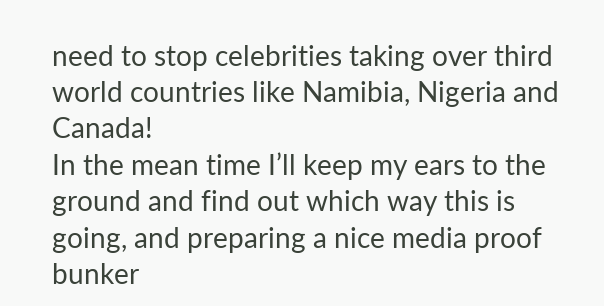need to stop celebrities taking over third world countries like Namibia, Nigeria and Canada!
In the mean time I’ll keep my ears to the ground and find out which way this is going, and preparing a nice media proof bunker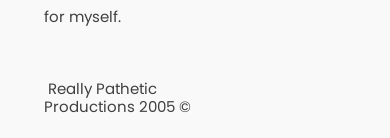for myself.



 Really Pathetic Productions 2005 ©